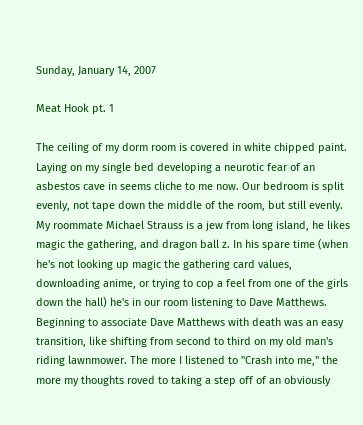Sunday, January 14, 2007

Meat Hook pt. 1

The ceiling of my dorm room is covered in white chipped paint. Laying on my single bed developing a neurotic fear of an asbestos cave in seems cliche to me now. Our bedroom is split evenly, not tape down the middle of the room, but still evenly. My roommate Michael Strauss is a jew from long island, he likes magic the gathering, and dragon ball z. In his spare time (when he's not looking up magic the gathering card values, downloading anime, or trying to cop a feel from one of the girls down the hall) he's in our room listening to Dave Matthews. Beginning to associate Dave Matthews with death was an easy transition, like shifting from second to third on my old man's riding lawnmower. The more I listened to "Crash into me," the more my thoughts roved to taking a step off of an obviously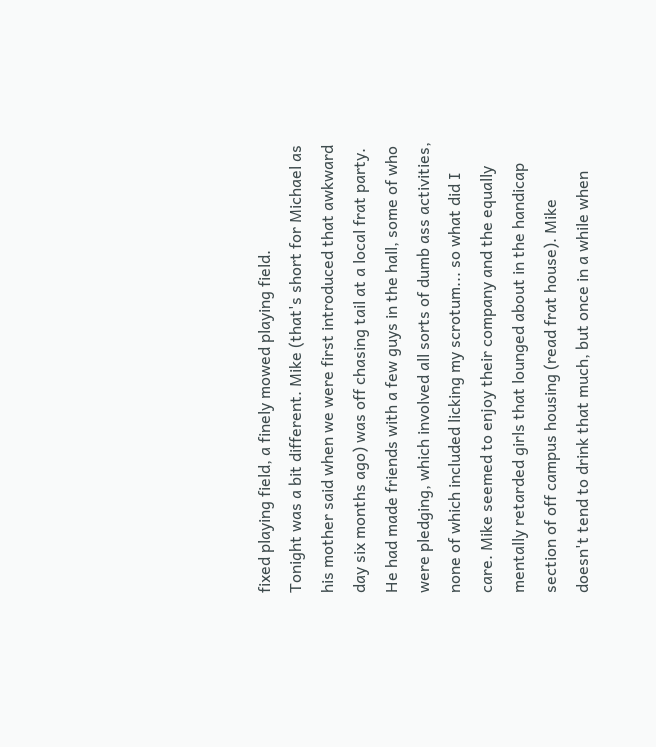fixed playing field, a finely mowed playing field.
Tonight was a bit different. Mike (that's short for Michael as his mother said when we were first introduced that awkward day six months ago) was off chasing tail at a local frat party. He had made friends with a few guys in the hall, some of who were pledging, which involved all sorts of dumb ass activities, none of which included licking my scrotum... so what did I care. Mike seemed to enjoy their company and the equally mentally retarded girls that lounged about in the handicap section of off campus housing (read frat house). Mike doesn't tend to drink that much, but once in a while when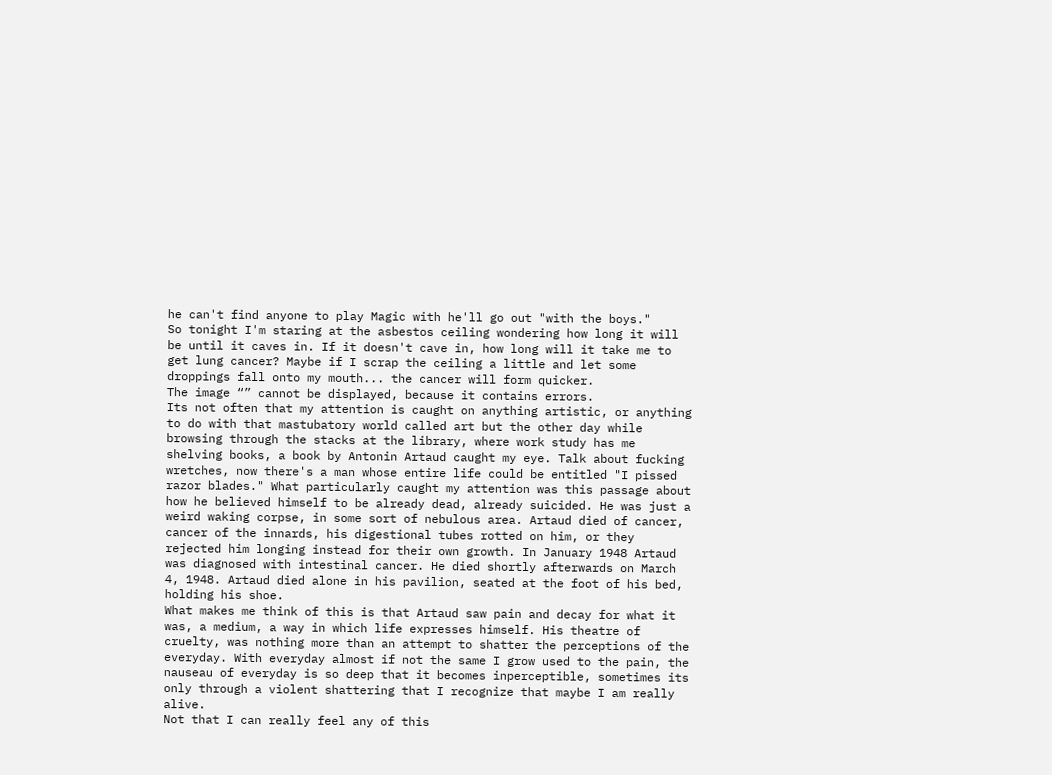he can't find anyone to play Magic with he'll go out "with the boys."
So tonight I'm staring at the asbestos ceiling wondering how long it will be until it caves in. If it doesn't cave in, how long will it take me to get lung cancer? Maybe if I scrap the ceiling a little and let some droppings fall onto my mouth... the cancer will form quicker.
The image “” cannot be displayed, because it contains errors.
Its not often that my attention is caught on anything artistic, or anything to do with that mastubatory world called art but the other day while browsing through the stacks at the library, where work study has me shelving books, a book by Antonin Artaud caught my eye. Talk about fucking wretches, now there's a man whose entire life could be entitled "I pissed razor blades." What particularly caught my attention was this passage about how he believed himself to be already dead, already suicided. He was just a weird waking corpse, in some sort of nebulous area. Artaud died of cancer, cancer of the innards, his digestional tubes rotted on him, or they rejected him longing instead for their own growth. In January 1948 Artaud was diagnosed with intestinal cancer. He died shortly afterwards on March 4, 1948. Artaud died alone in his pavilion, seated at the foot of his bed, holding his shoe.
What makes me think of this is that Artaud saw pain and decay for what it was, a medium, a way in which life expresses himself. His theatre of cruelty, was nothing more than an attempt to shatter the perceptions of the everyday. With everyday almost if not the same I grow used to the pain, the nauseau of everyday is so deep that it becomes inperceptible, sometimes its only through a violent shattering that I recognize that maybe I am really alive.
Not that I can really feel any of this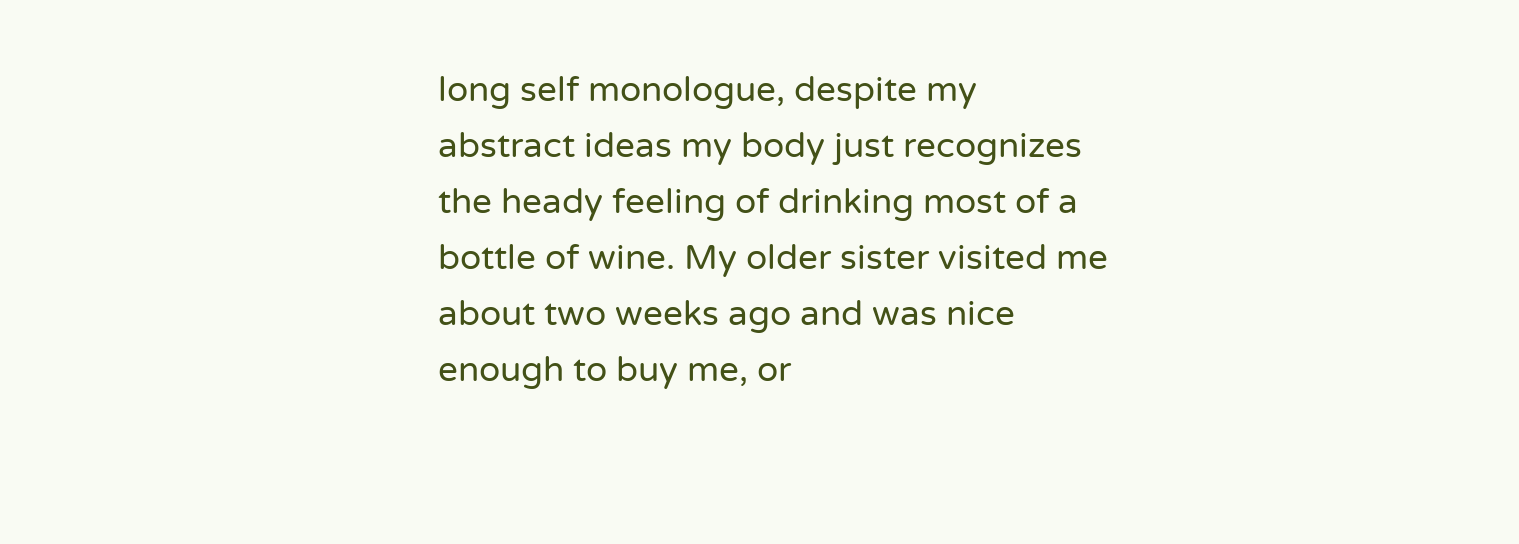long self monologue, despite my abstract ideas my body just recognizes the heady feeling of drinking most of a bottle of wine. My older sister visited me about two weeks ago and was nice enough to buy me, or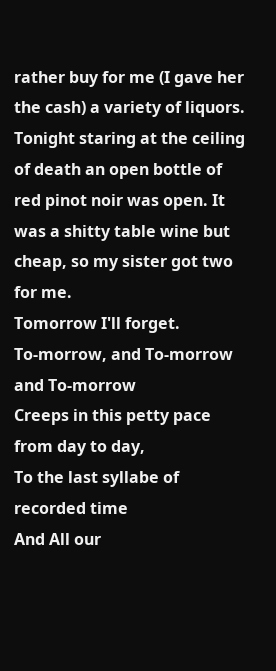rather buy for me (I gave her the cash) a variety of liquors. Tonight staring at the ceiling of death an open bottle of red pinot noir was open. It was a shitty table wine but cheap, so my sister got two for me.
Tomorrow I'll forget.
To-morrow, and To-morrow and To-morrow
Creeps in this petty pace from day to day,
To the last syllabe of recorded time
And All our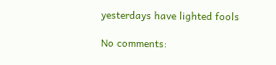yesterdays have lighted fools

No comments: